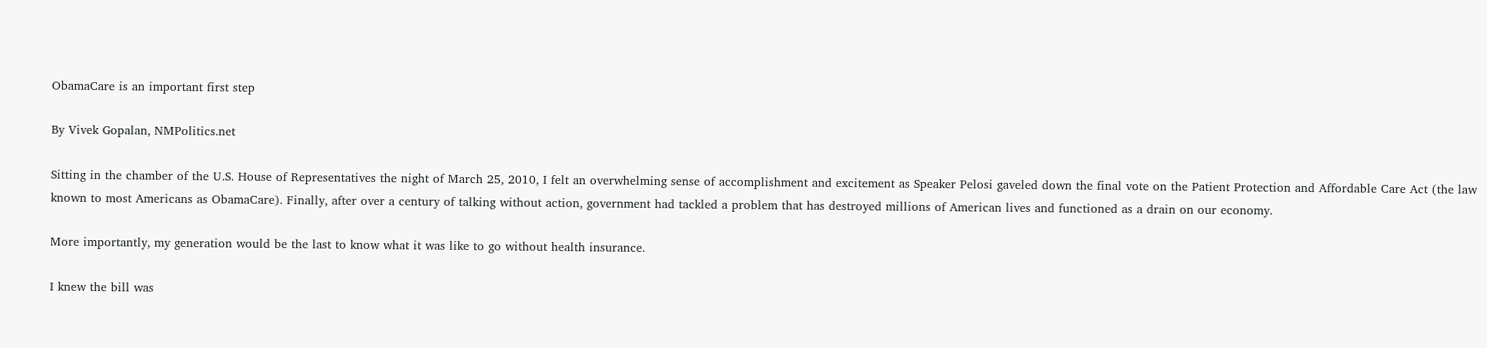ObamaCare is an important first step

By Vivek Gopalan, NMPolitics.net

Sitting in the chamber of the U.S. House of Representatives the night of March 25, 2010, I felt an overwhelming sense of accomplishment and excitement as Speaker Pelosi gaveled down the final vote on the Patient Protection and Affordable Care Act (the law known to most Americans as ObamaCare). Finally, after over a century of talking without action, government had tackled a problem that has destroyed millions of American lives and functioned as a drain on our economy.

More importantly, my generation would be the last to know what it was like to go without health insurance.

I knew the bill was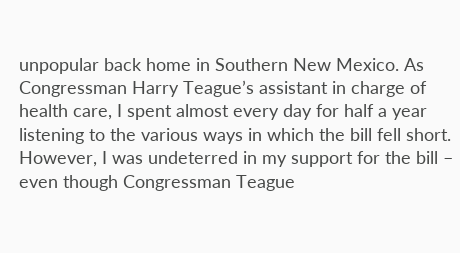unpopular back home in Southern New Mexico. As Congressman Harry Teague’s assistant in charge of health care, I spent almost every day for half a year listening to the various ways in which the bill fell short. However, I was undeterred in my support for the bill – even though Congressman Teague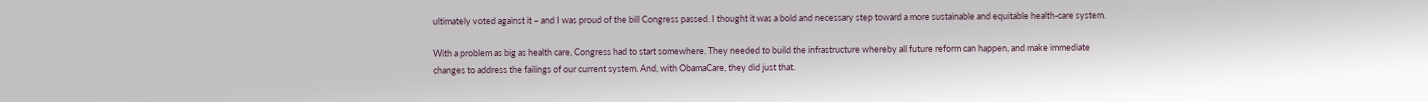ultimately voted against it – and I was proud of the bill Congress passed. I thought it was a bold and necessary step toward a more sustainable and equitable health-care system.

With a problem as big as health care, Congress had to start somewhere. They needed to build the infrastructure whereby all future reform can happen, and make immediate changes to address the failings of our current system. And, with ObamaCare, they did just that.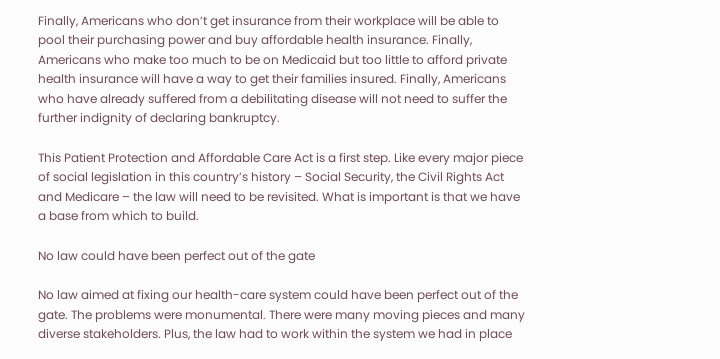Finally, Americans who don’t get insurance from their workplace will be able to pool their purchasing power and buy affordable health insurance. Finally, Americans who make too much to be on Medicaid but too little to afford private health insurance will have a way to get their families insured. Finally, Americans who have already suffered from a debilitating disease will not need to suffer the further indignity of declaring bankruptcy.

This Patient Protection and Affordable Care Act is a first step. Like every major piece of social legislation in this country’s history – Social Security, the Civil Rights Act and Medicare – the law will need to be revisited. What is important is that we have a base from which to build.

No law could have been perfect out of the gate

No law aimed at fixing our health-care system could have been perfect out of the gate. The problems were monumental. There were many moving pieces and many diverse stakeholders. Plus, the law had to work within the system we had in place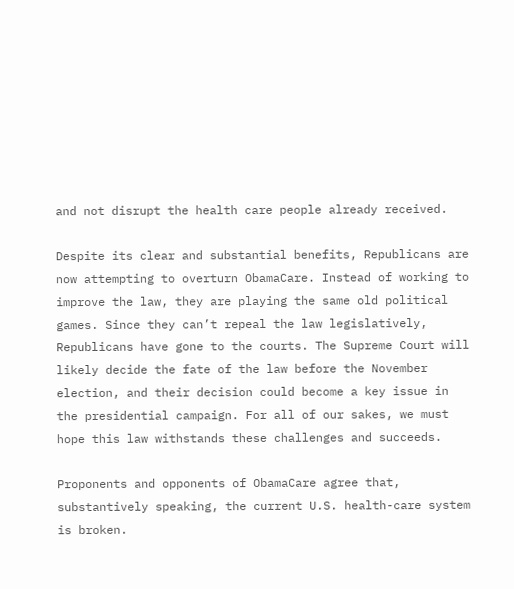and not disrupt the health care people already received.

Despite its clear and substantial benefits, Republicans are now attempting to overturn ObamaCare. Instead of working to improve the law, they are playing the same old political games. Since they can’t repeal the law legislatively, Republicans have gone to the courts. The Supreme Court will likely decide the fate of the law before the November election, and their decision could become a key issue in the presidential campaign. For all of our sakes, we must hope this law withstands these challenges and succeeds.

Proponents and opponents of ObamaCare agree that, substantively speaking, the current U.S. health-care system is broken.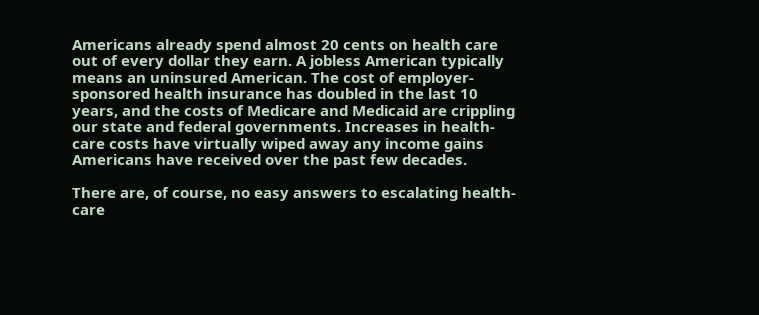Americans already spend almost 20 cents on health care out of every dollar they earn. A jobless American typically means an uninsured American. The cost of employer-sponsored health insurance has doubled in the last 10 years, and the costs of Medicare and Medicaid are crippling our state and federal governments. Increases in health-care costs have virtually wiped away any income gains Americans have received over the past few decades.

There are, of course, no easy answers to escalating health-care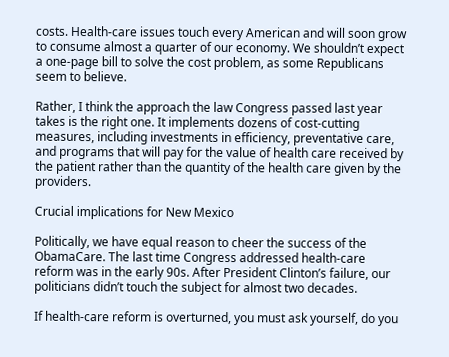costs. Health-care issues touch every American and will soon grow to consume almost a quarter of our economy. We shouldn’t expect a one-page bill to solve the cost problem, as some Republicans seem to believe.

Rather, I think the approach the law Congress passed last year takes is the right one. It implements dozens of cost-cutting measures, including investments in efficiency, preventative care, and programs that will pay for the value of health care received by the patient rather than the quantity of the health care given by the providers.

Crucial implications for New Mexico

Politically, we have equal reason to cheer the success of the ObamaCare. The last time Congress addressed health-care reform was in the early 90s. After President Clinton’s failure, our politicians didn’t touch the subject for almost two decades.

If health-care reform is overturned, you must ask yourself, do you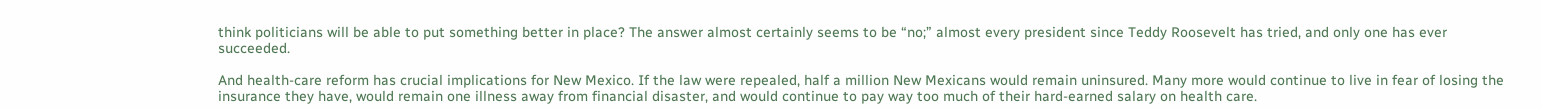think politicians will be able to put something better in place? The answer almost certainly seems to be “no;” almost every president since Teddy Roosevelt has tried, and only one has ever succeeded.

And health-care reform has crucial implications for New Mexico. If the law were repealed, half a million New Mexicans would remain uninsured. Many more would continue to live in fear of losing the insurance they have, would remain one illness away from financial disaster, and would continue to pay way too much of their hard-earned salary on health care.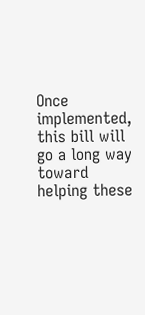Once implemented, this bill will go a long way toward helping these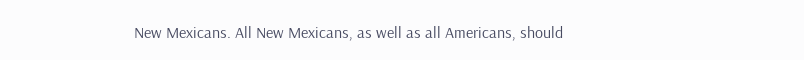New Mexicans. All New Mexicans, as well as all Americans, should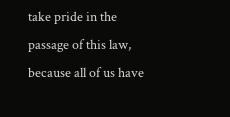take pride in the passage of this law, because all of us have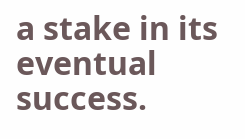a stake in its eventual success.